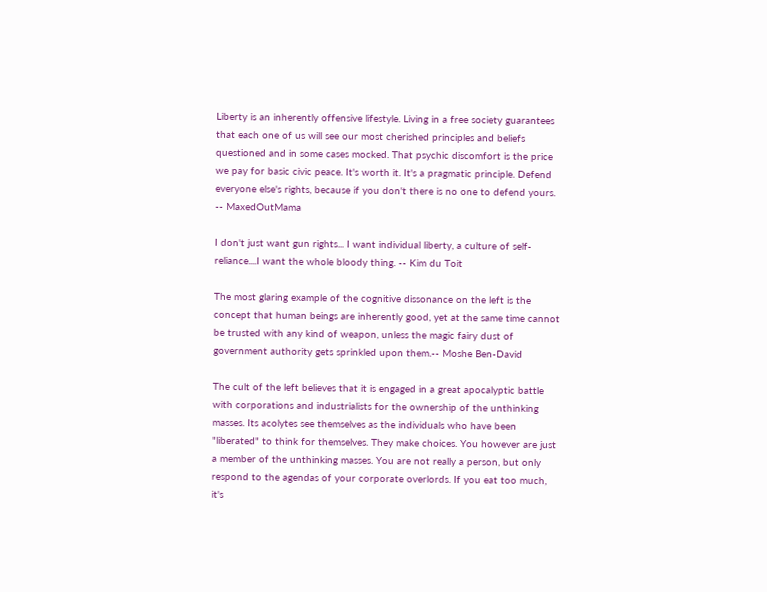Liberty is an inherently offensive lifestyle. Living in a free society guarantees that each one of us will see our most cherished principles and beliefs questioned and in some cases mocked. That psychic discomfort is the price we pay for basic civic peace. It's worth it. It's a pragmatic principle. Defend everyone else's rights, because if you don't there is no one to defend yours. -- MaxedOutMama

I don't just want gun rights... I want individual liberty, a culture of self-reliance....I want the whole bloody thing. -- Kim du Toit

The most glaring example of the cognitive dissonance on the left is the concept that human beings are inherently good, yet at the same time cannot be trusted with any kind of weapon, unless the magic fairy dust of government authority gets sprinkled upon them.-- Moshe Ben-David

The cult of the left believes that it is engaged in a great apocalyptic battle with corporations and industrialists for the ownership of the unthinking masses. Its acolytes see themselves as the individuals who have been "liberated" to think for themselves. They make choices. You however are just a member of the unthinking masses. You are not really a person, but only respond to the agendas of your corporate overlords. If you eat too much, it's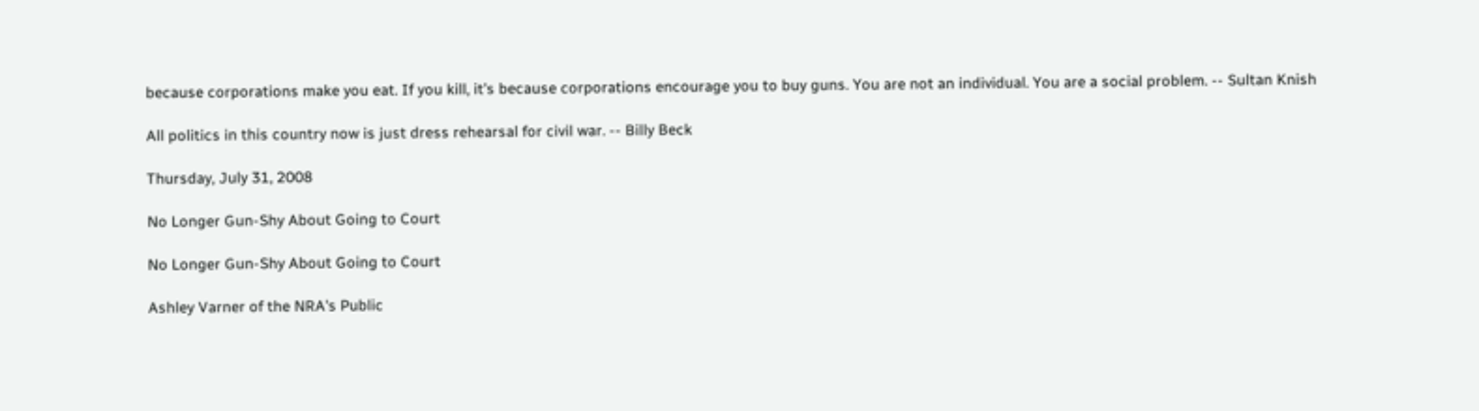because corporations make you eat. If you kill, it's because corporations encourage you to buy guns. You are not an individual. You are a social problem. -- Sultan Knish

All politics in this country now is just dress rehearsal for civil war. -- Billy Beck

Thursday, July 31, 2008

No Longer Gun-Shy About Going to Court

No Longer Gun-Shy About Going to Court

Ashley Varner of the NRA's Public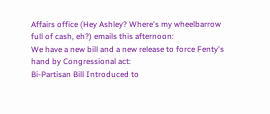Affairs office (Hey Ashley? Where's my wheelbarrow full of cash, eh?) emails this afternoon:
We have a new bill and a new release to force Fenty's hand by Congressional act:
Bi-Partisan Bill Introduced to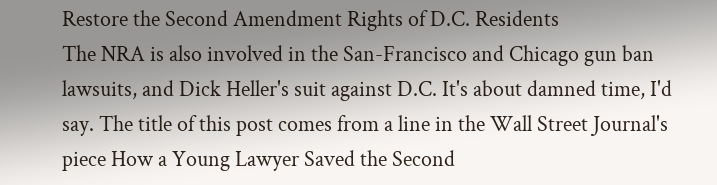Restore the Second Amendment Rights of D.C. Residents
The NRA is also involved in the San-Francisco and Chicago gun ban lawsuits, and Dick Heller's suit against D.C. It's about damned time, I'd say. The title of this post comes from a line in the Wall Street Journal's piece How a Young Lawyer Saved the Second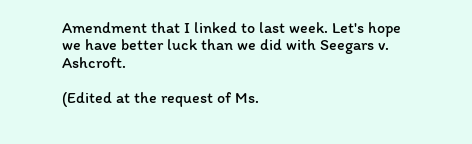Amendment that I linked to last week. Let's hope we have better luck than we did with Seegars v. Ashcroft.

(Edited at the request of Ms.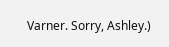Varner. Sorry, Ashley.)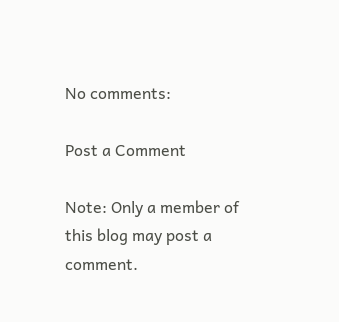No comments:

Post a Comment

Note: Only a member of this blog may post a comment.